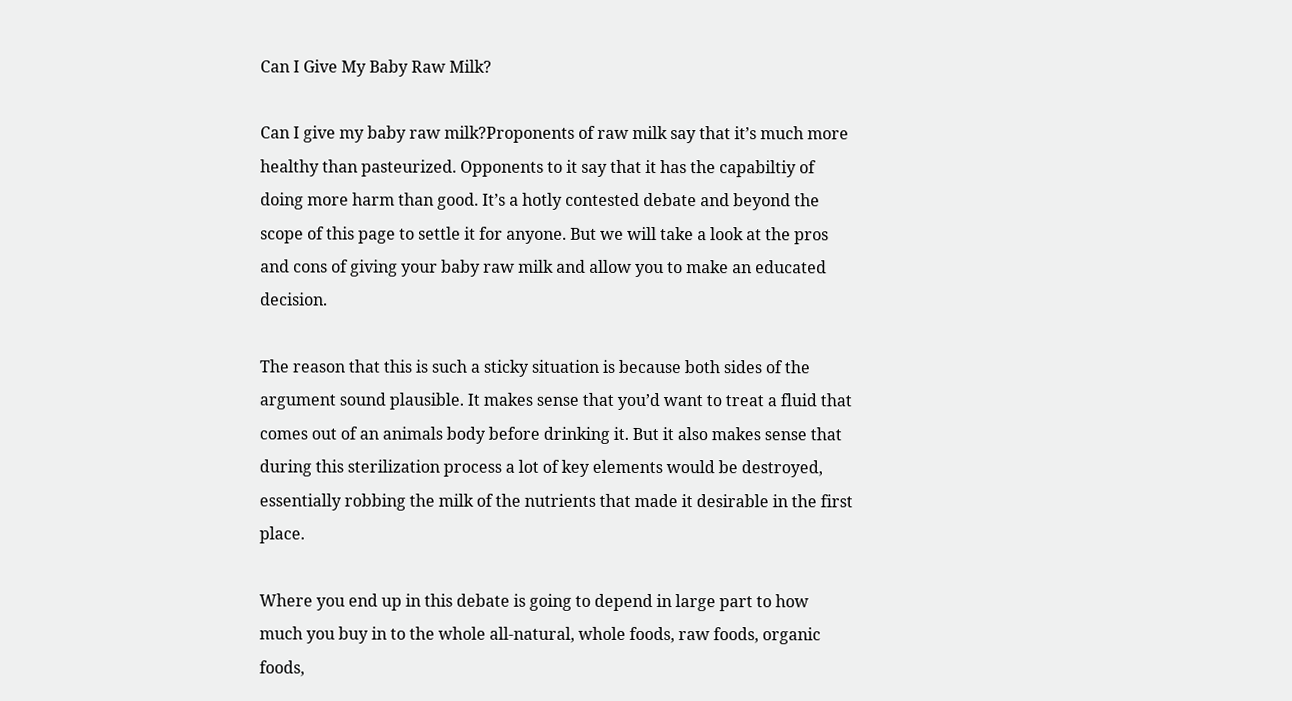Can I Give My Baby Raw Milk?

Can I give my baby raw milk?Proponents of raw milk say that it’s much more healthy than pasteurized. Opponents to it say that it has the capabiltiy of doing more harm than good. It’s a hotly contested debate and beyond the scope of this page to settle it for anyone. But we will take a look at the pros and cons of giving your baby raw milk and allow you to make an educated decision.

The reason that this is such a sticky situation is because both sides of the argument sound plausible. It makes sense that you’d want to treat a fluid that comes out of an animals body before drinking it. But it also makes sense that during this sterilization process a lot of key elements would be destroyed, essentially robbing the milk of the nutrients that made it desirable in the first place.

Where you end up in this debate is going to depend in large part to how much you buy in to the whole all-natural, whole foods, raw foods, organic foods,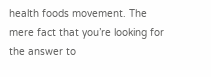health foods movement. The mere fact that you’re looking for the answer to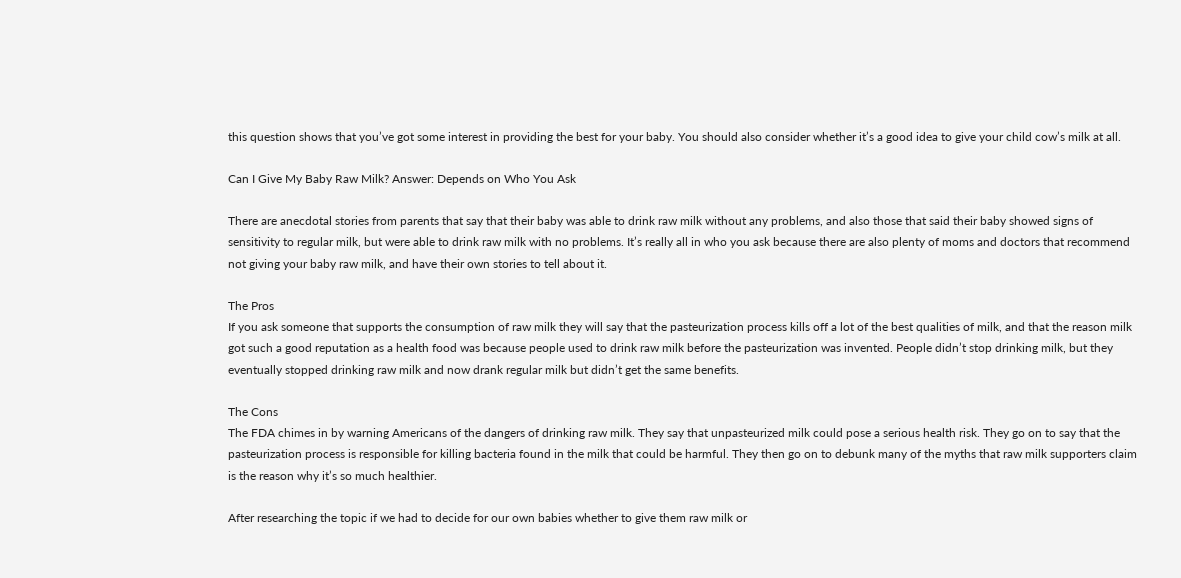this question shows that you’ve got some interest in providing the best for your baby. You should also consider whether it’s a good idea to give your child cow’s milk at all.

Can I Give My Baby Raw Milk? Answer: Depends on Who You Ask

There are anecdotal stories from parents that say that their baby was able to drink raw milk without any problems, and also those that said their baby showed signs of sensitivity to regular milk, but were able to drink raw milk with no problems. It’s really all in who you ask because there are also plenty of moms and doctors that recommend not giving your baby raw milk, and have their own stories to tell about it.

The Pros
If you ask someone that supports the consumption of raw milk they will say that the pasteurization process kills off a lot of the best qualities of milk, and that the reason milk got such a good reputation as a health food was because people used to drink raw milk before the pasteurization was invented. People didn’t stop drinking milk, but they eventually stopped drinking raw milk and now drank regular milk but didn’t get the same benefits.

The Cons
The FDA chimes in by warning Americans of the dangers of drinking raw milk. They say that unpasteurized milk could pose a serious health risk. They go on to say that the pasteurization process is responsible for killing bacteria found in the milk that could be harmful. They then go on to debunk many of the myths that raw milk supporters claim is the reason why it’s so much healthier.

After researching the topic if we had to decide for our own babies whether to give them raw milk or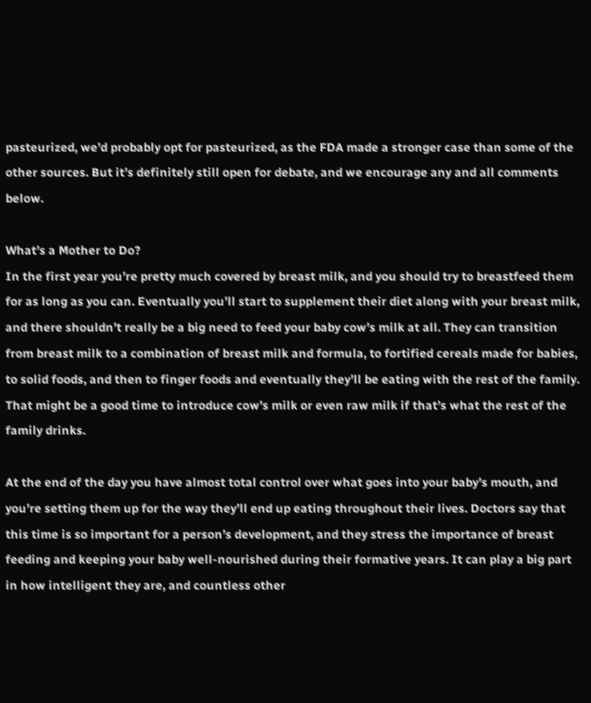pasteurized, we’d probably opt for pasteurized, as the FDA made a stronger case than some of the other sources. But it’s definitely still open for debate, and we encourage any and all comments below.

What’s a Mother to Do?
In the first year you’re pretty much covered by breast milk, and you should try to breastfeed them for as long as you can. Eventually you’ll start to supplement their diet along with your breast milk, and there shouldn’t really be a big need to feed your baby cow’s milk at all. They can transition from breast milk to a combination of breast milk and formula, to fortified cereals made for babies, to solid foods, and then to finger foods and eventually they’ll be eating with the rest of the family. That might be a good time to introduce cow’s milk or even raw milk if that’s what the rest of the family drinks.

At the end of the day you have almost total control over what goes into your baby’s mouth, and you’re setting them up for the way they’ll end up eating throughout their lives. Doctors say that this time is so important for a person’s development, and they stress the importance of breast feeding and keeping your baby well-nourished during their formative years. It can play a big part in how intelligent they are, and countless other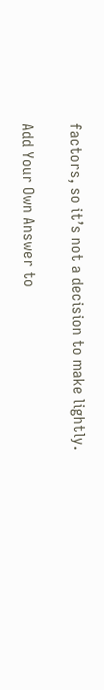factors, so it’s not a decision to make lightly.

Add Your Own Answer to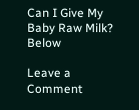Can I Give My Baby Raw Milk? Below

Leave a Comment